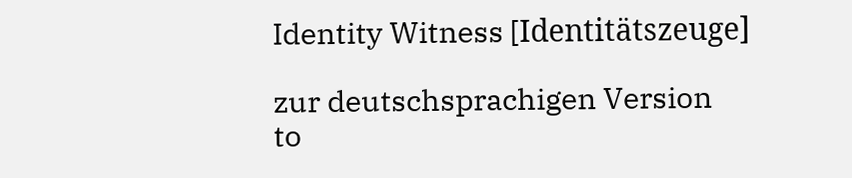Identity Witness [Identitätszeuge]

zur deutschsprachigen Version
to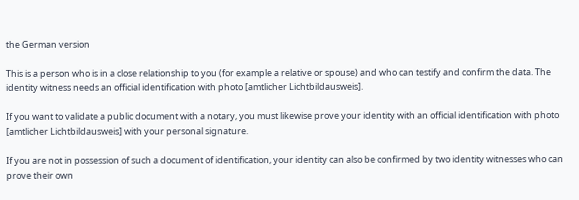the German version

This is a person who is in a close relationship to you (for example a relative or spouse) and who can testify and confirm the data. The identity witness needs an official identification with photo [amtlicher Lichtbildausweis].

If you want to validate a public document with a notary, you must likewise prove your identity with an official identification with photo [amtlicher Lichtbildausweis] with your personal signature.

If you are not in possession of such a document of identification, your identity can also be confirmed by two identity witnesses who can prove their own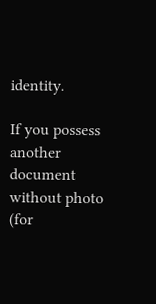identity.

If you possess another document without photo (for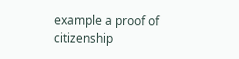example a proof of citizenship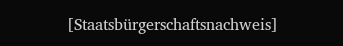[Staatsbürgerschaftsnachweis]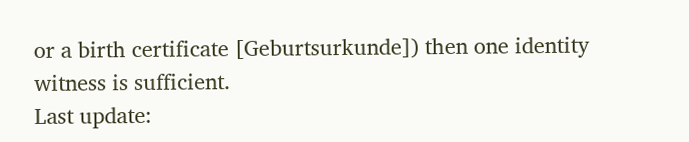or a birth certificate [Geburtsurkunde]) then one identity witness is sufficient.
Last update: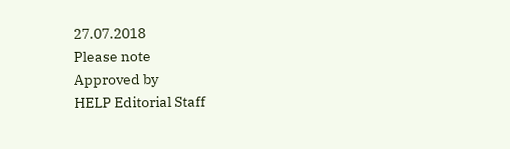27.07.2018
Please note
Approved by
HELP Editorial Staff